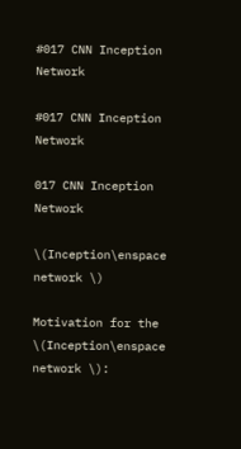#017 CNN Inception Network

#017 CNN Inception Network

017 CNN Inception Network

\(Inception\enspace network \)

Motivation for the \(Inception\enspace network \):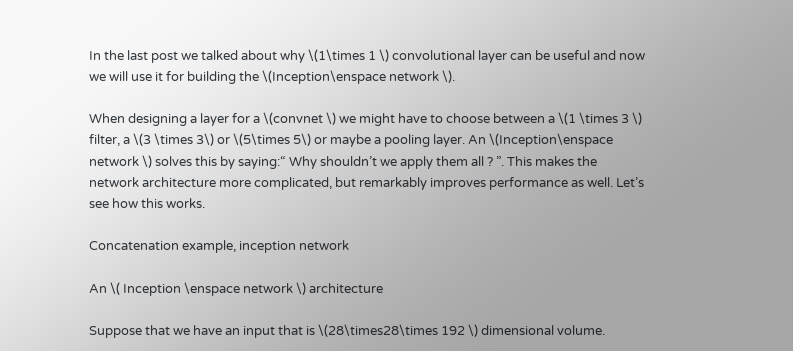In the last post we talked about why \(1\times 1 \) convolutional layer can be useful and now we will use it for building the \(Inception\enspace network \).

When designing a layer for a \(convnet \) we might have to choose between a \(1 \times 3 \) filter, a \(3 \times 3\) or \(5\times 5\) or maybe a pooling layer. An \(Inception\enspace network \) solves this by saying:“ Why shouldn’t we apply them all ? ”. This makes the network architecture more complicated, but remarkably improves performance as well. Let’s see how this works.

Concatenation example, inception network

An \( Inception \enspace network \) architecture

Suppose that we have an input that is \(28\times28\times 192 \) dimensional volume.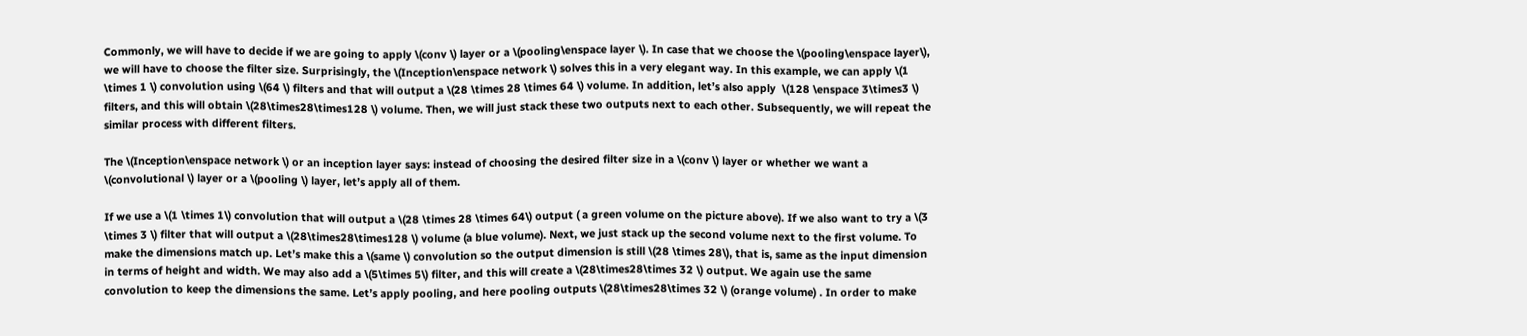Commonly, we will have to decide if we are going to apply \(conv \) layer or a \(pooling\enspace layer \). In case that we choose the \(pooling\enspace layer\), we will have to choose the filter size. Surprisingly, the \(Inception\enspace network \) solves this in a very elegant way. In this example, we can apply \(1 \times 1 \) convolution using \(64 \) filters and that will output a \(28 \times 28 \times 64 \) volume. In addition, let’s also apply  \(128 \enspace 3\times3 \) filters, and this will obtain \(28\times28\times128 \) volume. Then, we will just stack these two outputs next to each other. Subsequently, we will repeat the similar process with different filters.

The \(Inception\enspace network \) or an inception layer says: instead of choosing the desired filter size in a \(conv \) layer or whether we want a \(convolutional \) layer or a \(pooling \) layer, let’s apply all of them.

If we use a \(1 \times 1\) convolution that will output a \(28 \times 28 \times 64\) output ( a green volume on the picture above). If we also want to try a \(3 \times 3 \) filter that will output a \(28\times28\times128 \) volume (a blue volume). Next, we just stack up the second volume next to the first volume. To make the dimensions match up. Let’s make this a \(same \) convolution so the output dimension is still \(28 \times 28\), that is, same as the input dimension in terms of height and width. We may also add a \(5\times 5\) filter, and this will create a \(28\times28\times 32 \) output. We again use the same convolution to keep the dimensions the same. Let’s apply pooling, and here pooling outputs \(28\times28\times 32 \) (orange volume) . In order to make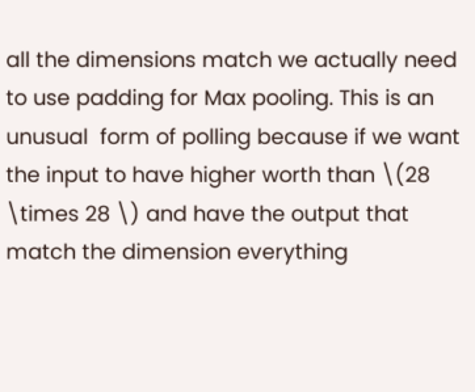all the dimensions match we actually need to use padding for Max pooling. This is an unusual  form of polling because if we want the input to have higher worth than \(28 \times 28 \) and have the output that match the dimension everything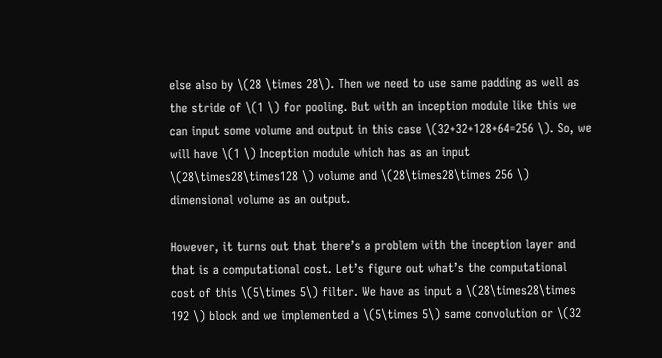else also by \(28 \times 28\). Then we need to use same padding as well as the stride of \(1 \) for pooling. But with an inception module like this we can input some volume and output in this case \(32+32+128+64=256 \). So, we will have \(1 \) Inception module which has as an input \(28\times28\times128 \) volume and \(28\times28\times 256 \) dimensional volume as an output.

However, it turns out that there’s a problem with the inception layer and that is a computational cost. Let’s figure out what’s the computational cost of this \(5\times 5\) filter. We have as input a \(28\times28\times 192 \) block and we implemented a \(5\times 5\) same convolution or \(32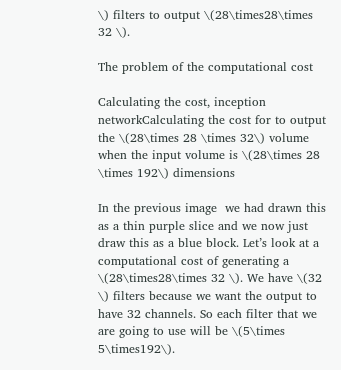\) filters to output \(28\times28\times 32 \).

The problem of the computational cost

Calculating the cost, inception networkCalculating the cost for to output the \(28\times 28 \times 32\) volume when the input volume is \(28\times 28 \times 192\) dimensions

In the previous image  we had drawn this as a thin purple slice and we now just draw this as a blue block. Let’s look at a computational cost of generating a \(28\times28\times 32 \). We have \(32 \) filters because we want the output to have 32 channels. So each filter that we are going to use will be \(5\times 5\times192\).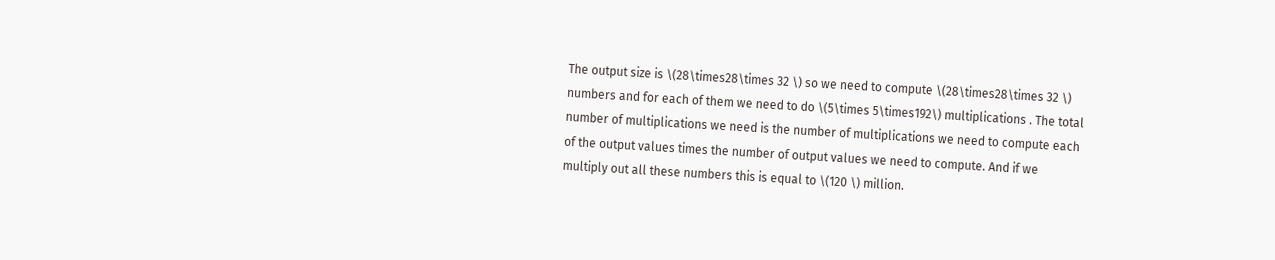The output size is \(28\times28\times 32 \) so we need to compute \(28\times28\times 32 \) numbers and for each of them we need to do \(5\times 5\times192\) multiplications . The total number of multiplications we need is the number of multiplications we need to compute each of the output values times the number of output values we need to compute. And if we multiply out all these numbers this is equal to \(120 \) million.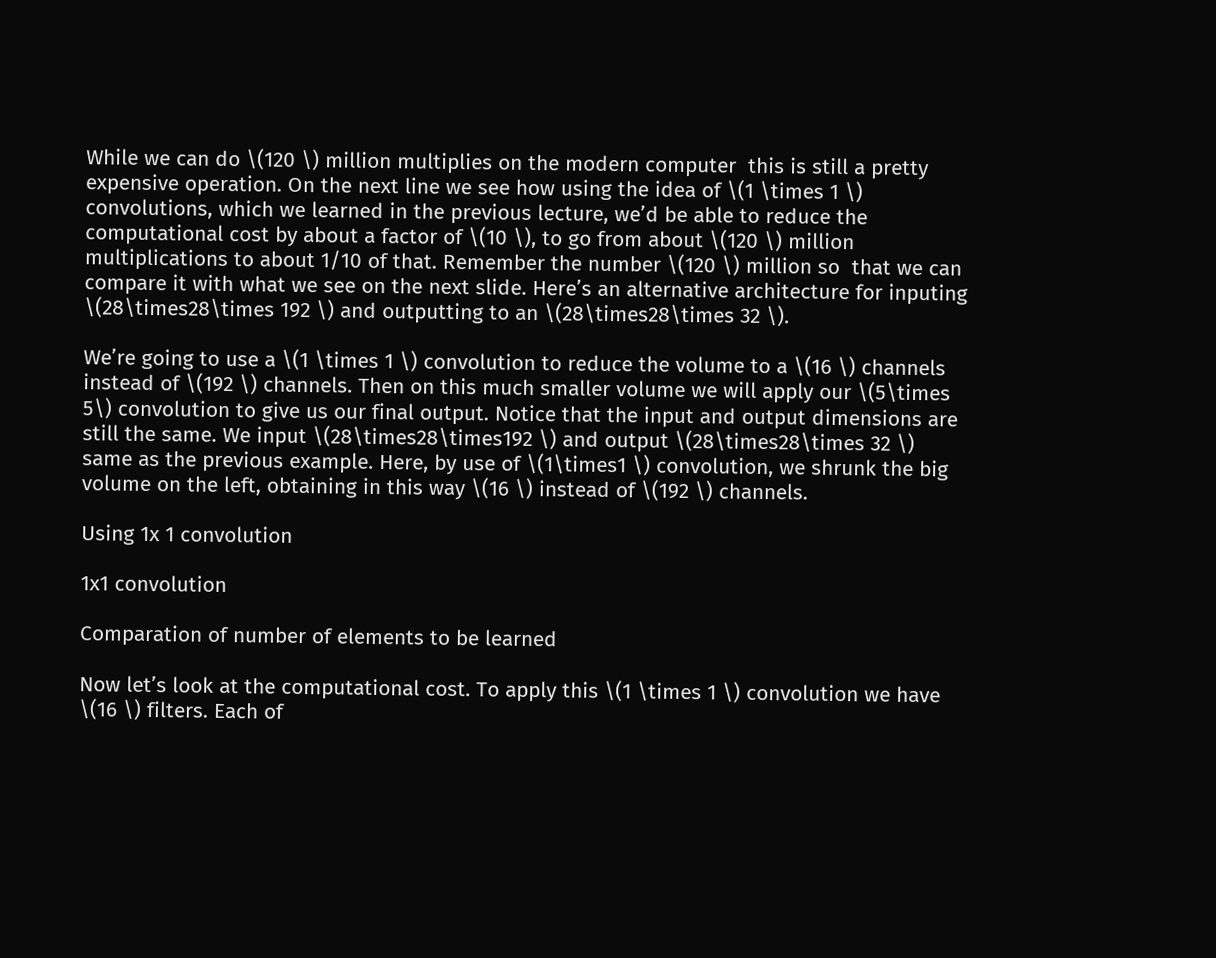While we can do \(120 \) million multiplies on the modern computer  this is still a pretty expensive operation. On the next line we see how using the idea of \(1 \times 1 \) convolutions, which we learned in the previous lecture, we’d be able to reduce the computational cost by about a factor of \(10 \), to go from about \(120 \) million multiplications to about 1/10 of that. Remember the number \(120 \) million so  that we can compare it with what we see on the next slide. Here’s an alternative architecture for inputing \(28\times28\times 192 \) and outputting to an \(28\times28\times 32 \).

We’re going to use a \(1 \times 1 \) convolution to reduce the volume to a \(16 \) channels instead of \(192 \) channels. Then on this much smaller volume we will apply our \(5\times 5\) convolution to give us our final output. Notice that the input and output dimensions are still the same. We input \(28\times28\times192 \) and output \(28\times28\times 32 \) same as the previous example. Here, by use of \(1\times1 \) convolution, we shrunk the big volume on the left, obtaining in this way \(16 \) instead of \(192 \) channels.

Using 1x 1 convolution

1x1 convolution

Comparation of number of elements to be learned

Now let’s look at the computational cost. To apply this \(1 \times 1 \) convolution we have \(16 \) filters. Each of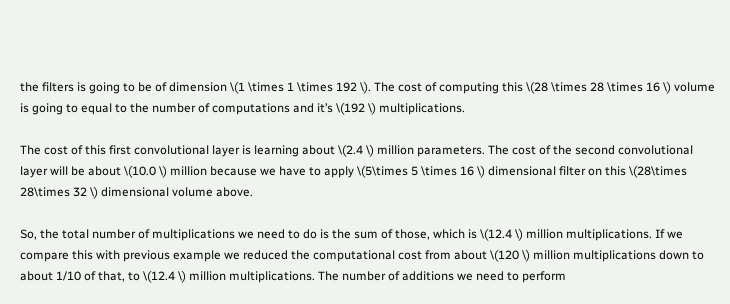the filters is going to be of dimension \(1 \times 1 \times 192 \). The cost of computing this \(28 \times 28 \times 16 \) volume is going to equal to the number of computations and it’s \(192 \) multiplications.

The cost of this first convolutional layer is learning about \(2.4 \) million parameters. The cost of the second convolutional layer will be about \(10.0 \) million because we have to apply \(5\times 5 \times 16 \) dimensional filter on this \(28\times 28\times 32 \) dimensional volume above.

So, the total number of multiplications we need to do is the sum of those, which is \(12.4 \) million multiplications. If we compare this with previous example we reduced the computational cost from about \(120 \) million multiplications down to about 1/10 of that, to \(12.4 \) million multiplications. The number of additions we need to perform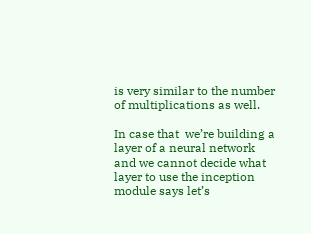is very similar to the number of multiplications as well.

In case that  we’re building a layer of a neural network and we cannot decide what layer to use the inception module says let’s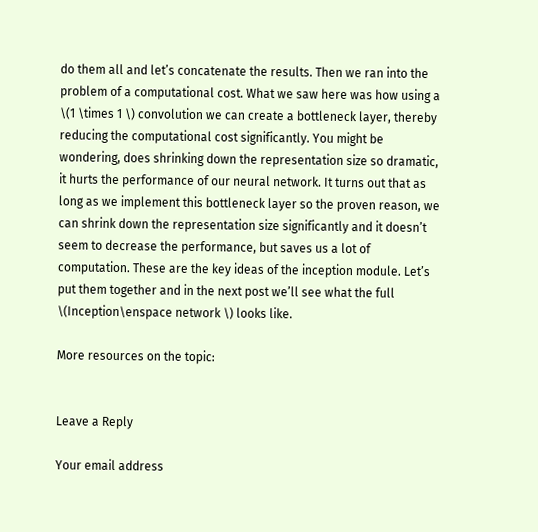do them all and let’s concatenate the results. Then we ran into the problem of a computational cost. What we saw here was how using a \(1 \times 1 \) convolution we can create a bottleneck layer, thereby reducing the computational cost significantly. You might be wondering, does shrinking down the representation size so dramatic, it hurts the performance of our neural network. It turns out that as long as we implement this bottleneck layer so the proven reason, we can shrink down the representation size significantly and it doesn’t seem to decrease the performance, but saves us a lot of computation. These are the key ideas of the inception module. Let’s put them together and in the next post we’ll see what the full \(Inception\enspace network \) looks like.

More resources on the topic:


Leave a Reply

Your email address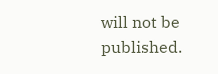will not be published.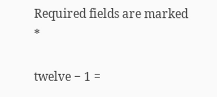Required fields are marked *

twelve − 1 =